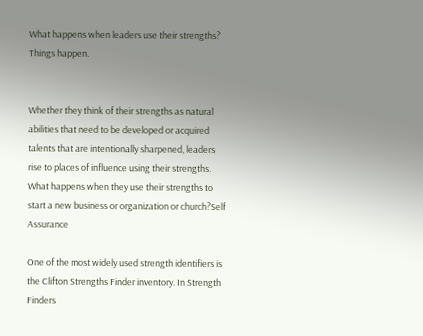What happens when leaders use their strengths? Things happen.


Whether they think of their strengths as natural abilities that need to be developed or acquired talents that are intentionally sharpened, leaders rise to places of influence using their strengths.  What happens when they use their strengths to start a new business or organization or church?Self Assurance

One of the most widely used strength identifiers is the Clifton Strengths Finder inventory. In Strength Finders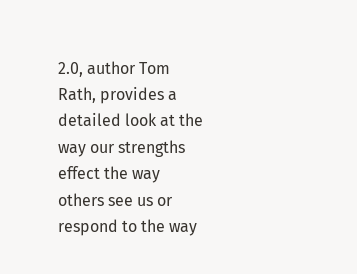2.0, author Tom Rath, provides a detailed look at the way our strengths effect the way others see us or respond to the way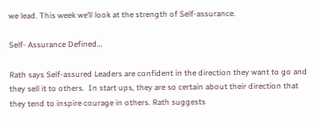we lead. This week we’ll look at the strength of Self-assurance.

Self- Assurance Defined…

Rath says Self-assured Leaders are confident in the direction they want to go and they sell it to others.  In start ups, they are so certain about their direction that they tend to inspire courage in others. Rath suggests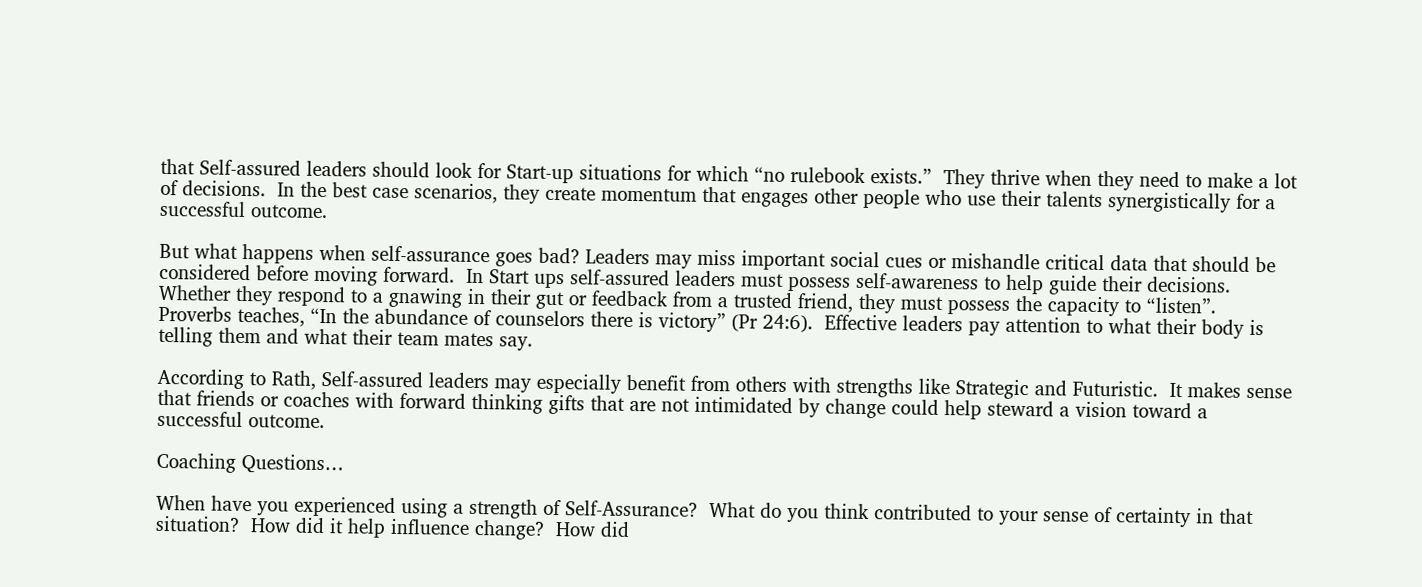that Self-assured leaders should look for Start-up situations for which “no rulebook exists.”  They thrive when they need to make a lot of decisions.  In the best case scenarios, they create momentum that engages other people who use their talents synergistically for a successful outcome.

But what happens when self-assurance goes bad? Leaders may miss important social cues or mishandle critical data that should be considered before moving forward.  In Start ups self-assured leaders must possess self-awareness to help guide their decisions. Whether they respond to a gnawing in their gut or feedback from a trusted friend, they must possess the capacity to “listen”.  Proverbs teaches, “In the abundance of counselors there is victory” (Pr 24:6).  Effective leaders pay attention to what their body is telling them and what their team mates say.

According to Rath, Self-assured leaders may especially benefit from others with strengths like Strategic and Futuristic.  It makes sense that friends or coaches with forward thinking gifts that are not intimidated by change could help steward a vision toward a successful outcome.

Coaching Questions…

When have you experienced using a strength of Self-Assurance?  What do you think contributed to your sense of certainty in that situation?  How did it help influence change?  How did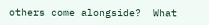others come alongside?  What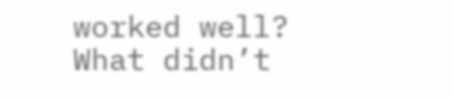worked well?  What didn’t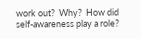work out?  Why?  How did self-awareness play a role?